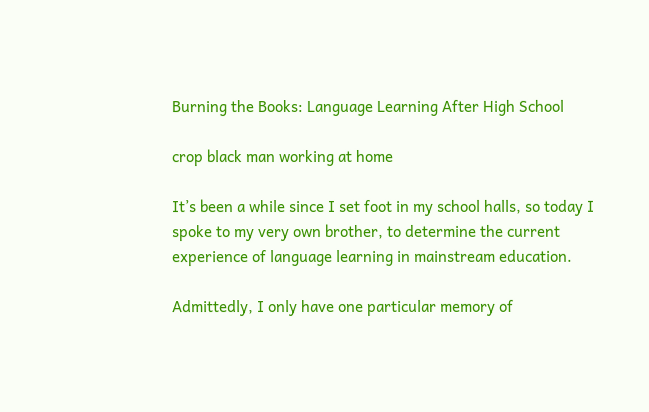Burning the Books: Language Learning After High School

crop black man working at home

It’s been a while since I set foot in my school halls, so today I spoke to my very own brother, to determine the current experience of language learning in mainstream education.

Admittedly, I only have one particular memory of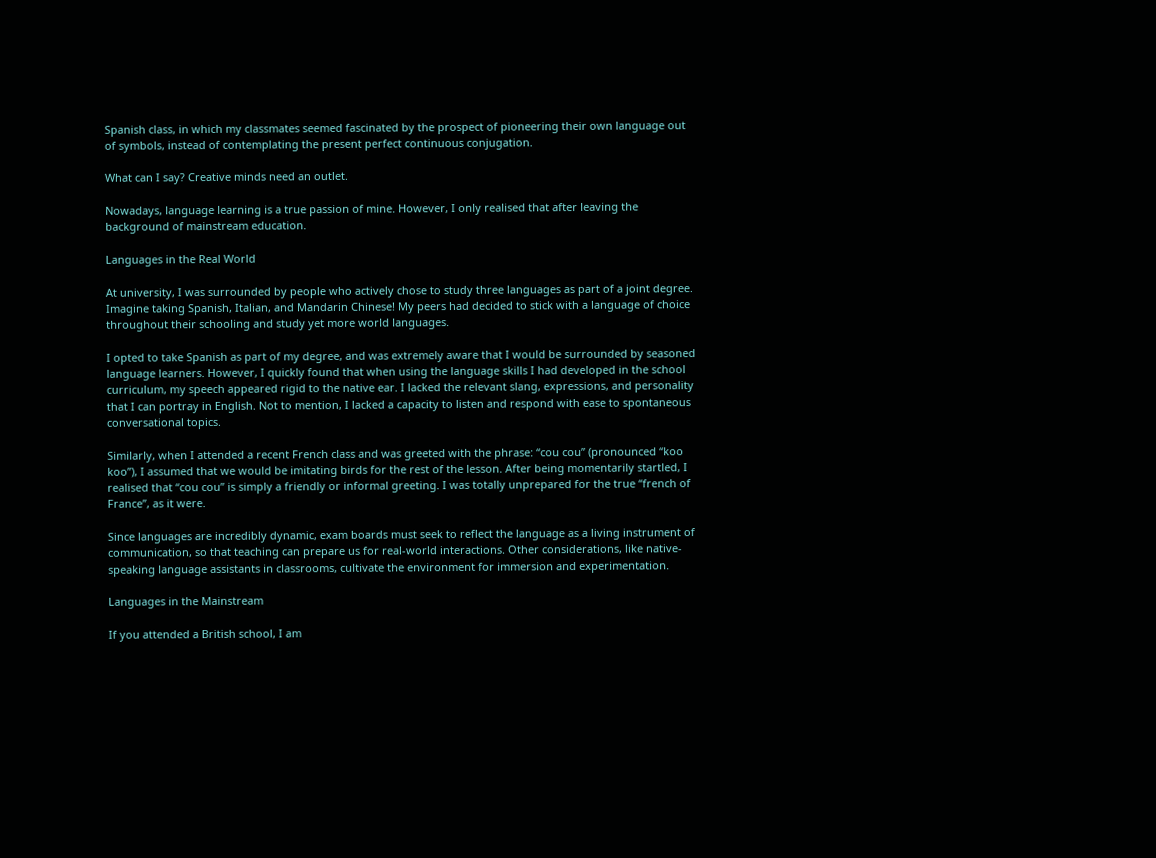Spanish class, in which my classmates seemed fascinated by the prospect of pioneering their own language out of symbols, instead of contemplating the present perfect continuous conjugation.

What can I say? Creative minds need an outlet.

Nowadays, language learning is a true passion of mine. However, I only realised that after leaving the background of mainstream education.

Languages in the Real World

At university, I was surrounded by people who actively chose to study three languages as part of a joint degree. Imagine taking Spanish, Italian, and Mandarin Chinese! My peers had decided to stick with a language of choice throughout their schooling and study yet more world languages.

I opted to take Spanish as part of my degree, and was extremely aware that I would be surrounded by seasoned language learners. However, I quickly found that when using the language skills I had developed in the school curriculum, my speech appeared rigid to the native ear. I lacked the relevant slang, expressions, and personality that I can portray in English. Not to mention, I lacked a capacity to listen and respond with ease to spontaneous conversational topics.

Similarly, when I attended a recent French class and was greeted with the phrase: “cou cou” (pronounced “koo koo”), I assumed that we would be imitating birds for the rest of the lesson. After being momentarily startled, I realised that “cou cou” is simply a friendly or informal greeting. I was totally unprepared for the true “french of France”, as it were.

Since languages are incredibly dynamic, exam boards must seek to reflect the language as a living instrument of communication, so that teaching can prepare us for real-world interactions. Other considerations, like native-speaking language assistants in classrooms, cultivate the environment for immersion and experimentation.

Languages in the Mainstream

If you attended a British school, I am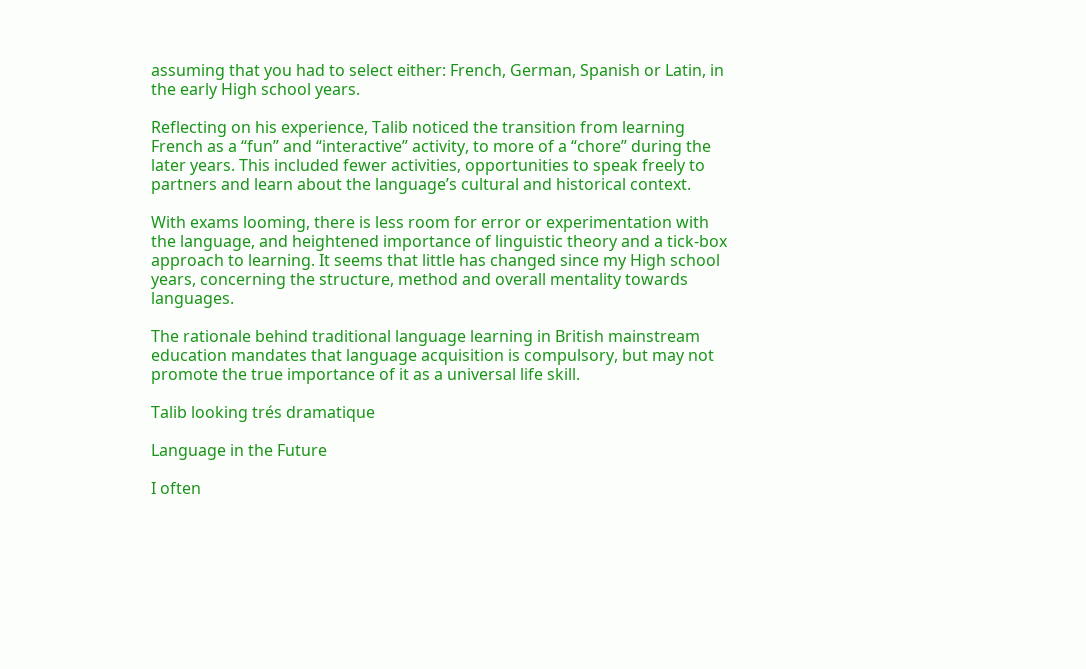assuming that you had to select either: French, German, Spanish or Latin, in the early High school years.

Reflecting on his experience, Talib noticed the transition from learning French as a “fun” and “interactive” activity, to more of a “chore” during the later years. This included fewer activities, opportunities to speak freely to partners and learn about the language’s cultural and historical context.

With exams looming, there is less room for error or experimentation with the language, and heightened importance of linguistic theory and a tick-box approach to learning. It seems that little has changed since my High school years, concerning the structure, method and overall mentality towards languages.

The rationale behind traditional language learning in British mainstream education mandates that language acquisition is compulsory, but may not promote the true importance of it as a universal life skill.

Talib looking trés dramatique

Language in the Future

I often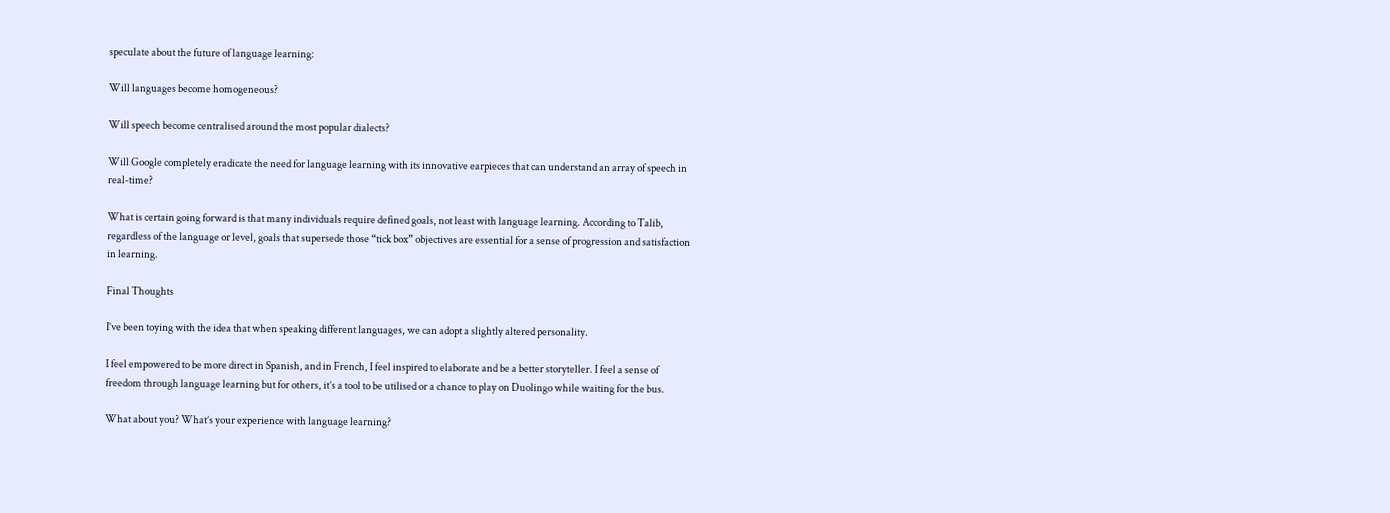speculate about the future of language learning:

Will languages become homogeneous?

Will speech become centralised around the most popular dialects?

Will Google completely eradicate the need for language learning with its innovative earpieces that can understand an array of speech in real-time?

What is certain going forward is that many individuals require defined goals, not least with language learning. According to Talib, regardless of the language or level, goals that supersede those “tick box” objectives are essential for a sense of progression and satisfaction in learning.

Final Thoughts

I’ve been toying with the idea that when speaking different languages, we can adopt a slightly altered personality.

I feel empowered to be more direct in Spanish, and in French, I feel inspired to elaborate and be a better storyteller. I feel a sense of freedom through language learning but for others, it’s a tool to be utilised or a chance to play on Duolingo while waiting for the bus.

What about you? What’s your experience with language learning?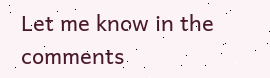Let me know in the comments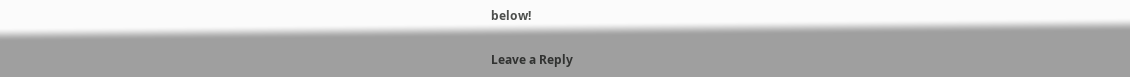below!

Leave a Reply